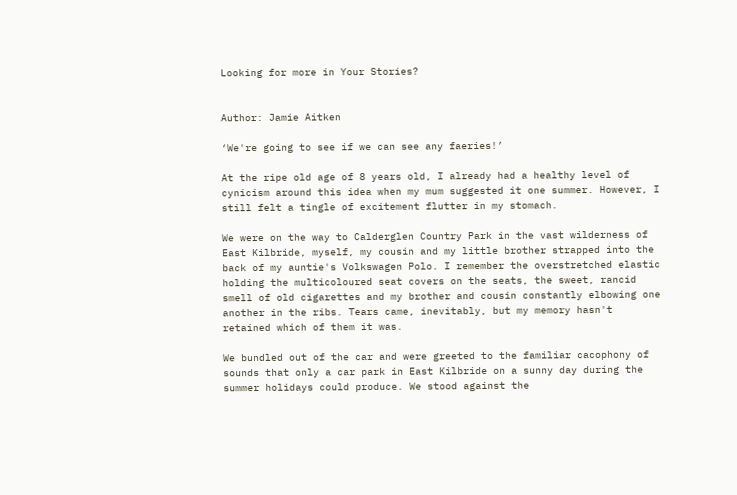Looking for more in Your Stories?


Author: Jamie Aitken

‘We're going to see if we can see any faeries!’

At the ripe old age of 8 years old, I already had a healthy level of cynicism around this idea when my mum suggested it one summer. However, I still felt a tingle of excitement flutter in my stomach.

We were on the way to Calderglen Country Park in the vast wilderness of East Kilbride, myself, my cousin and my little brother strapped into the back of my auntie's Volkswagen Polo. I remember the overstretched elastic holding the multicoloured seat covers on the seats, the sweet, rancid smell of old cigarettes and my brother and cousin constantly elbowing one another in the ribs. Tears came, inevitably, but my memory hasn't retained which of them it was.

We bundled out of the car and were greeted to the familiar cacophony of sounds that only a car park in East Kilbride on a sunny day during the summer holidays could produce. We stood against the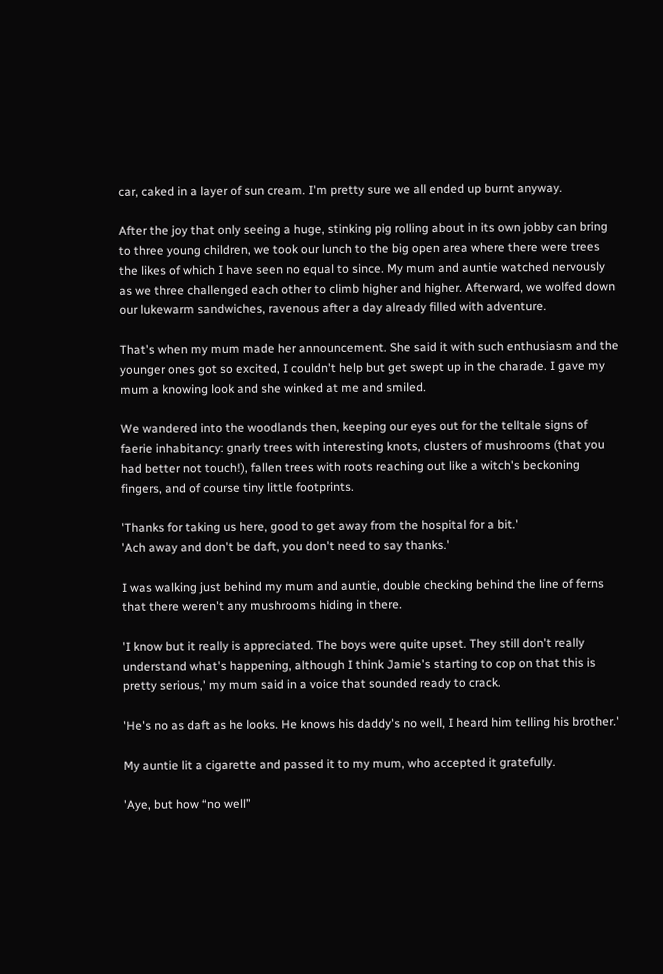car, caked in a layer of sun cream. I'm pretty sure we all ended up burnt anyway.

After the joy that only seeing a huge, stinking pig rolling about in its own jobby can bring to three young children, we took our lunch to the big open area where there were trees the likes of which I have seen no equal to since. My mum and auntie watched nervously as we three challenged each other to climb higher and higher. Afterward, we wolfed down our lukewarm sandwiches, ravenous after a day already filled with adventure.

That's when my mum made her announcement. She said it with such enthusiasm and the younger ones got so excited, I couldn't help but get swept up in the charade. I gave my mum a knowing look and she winked at me and smiled.

We wandered into the woodlands then, keeping our eyes out for the telltale signs of faerie inhabitancy: gnarly trees with interesting knots, clusters of mushrooms (that you had better not touch!), fallen trees with roots reaching out like a witch's beckoning fingers, and of course tiny little footprints.

'Thanks for taking us here, good to get away from the hospital for a bit.'
'Ach away and don't be daft, you don't need to say thanks.'

I was walking just behind my mum and auntie, double checking behind the line of ferns that there weren't any mushrooms hiding in there.

'I know but it really is appreciated. The boys were quite upset. They still don't really understand what's happening, although I think Jamie's starting to cop on that this is pretty serious,' my mum said in a voice that sounded ready to crack.

'He's no as daft as he looks. He knows his daddy's no well, I heard him telling his brother.'

My auntie lit a cigarette and passed it to my mum, who accepted it gratefully.

'Aye, but how “no well”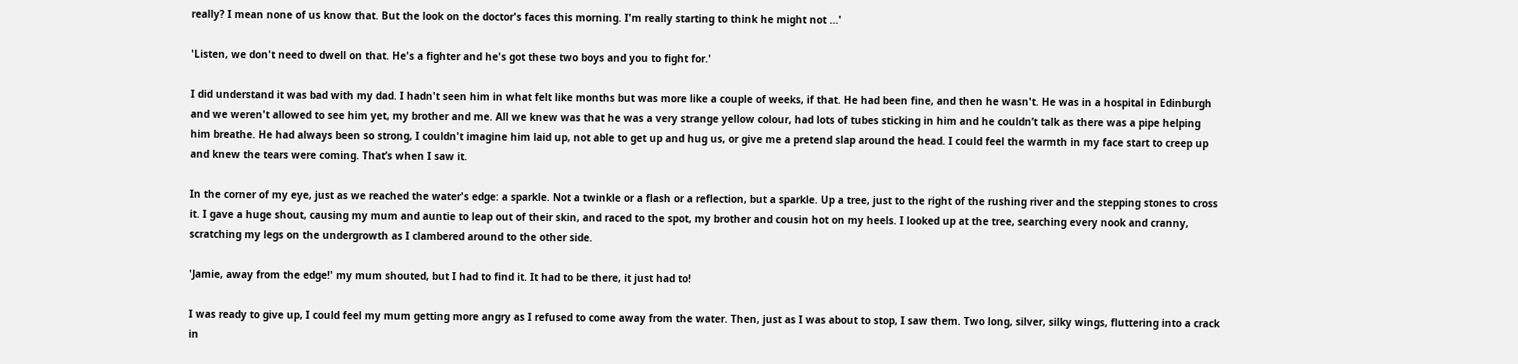really? I mean none of us know that. But the look on the doctor's faces this morning. I'm really starting to think he might not ...'

'Listen, we don't need to dwell on that. He's a fighter and he's got these two boys and you to fight for.'

I did understand it was bad with my dad. I hadn't seen him in what felt like months but was more like a couple of weeks, if that. He had been fine, and then he wasn't. He was in a hospital in Edinburgh and we weren't allowed to see him yet, my brother and me. All we knew was that he was a very strange yellow colour, had lots of tubes sticking in him and he couldn’t talk as there was a pipe helping him breathe. He had always been so strong, I couldn't imagine him laid up, not able to get up and hug us, or give me a pretend slap around the head. I could feel the warmth in my face start to creep up and knew the tears were coming. That’s when I saw it.

In the corner of my eye, just as we reached the water's edge: a sparkle. Not a twinkle or a flash or a reflection, but a sparkle. Up a tree, just to the right of the rushing river and the stepping stones to cross it. I gave a huge shout, causing my mum and auntie to leap out of their skin, and raced to the spot, my brother and cousin hot on my heels. I looked up at the tree, searching every nook and cranny, scratching my legs on the undergrowth as I clambered around to the other side.

'Jamie, away from the edge!' my mum shouted, but I had to find it. It had to be there, it just had to!

I was ready to give up, I could feel my mum getting more angry as I refused to come away from the water. Then, just as I was about to stop, I saw them. Two long, silver, silky wings, fluttering into a crack in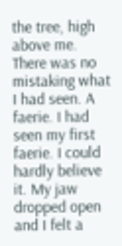the tree, high above me. There was no mistaking what I had seen. A faerie. I had seen my first faerie. I could hardly believe it. My jaw dropped open and I felt a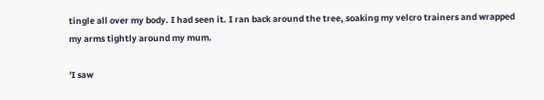tingle all over my body. I had seen it. I ran back around the tree, soaking my velcro trainers and wrapped my arms tightly around my mum.

'I saw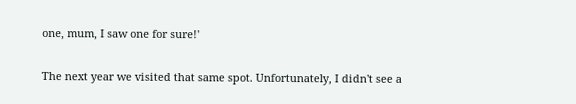one, mum, I saw one for sure!'

The next year we visited that same spot. Unfortunately, I didn't see a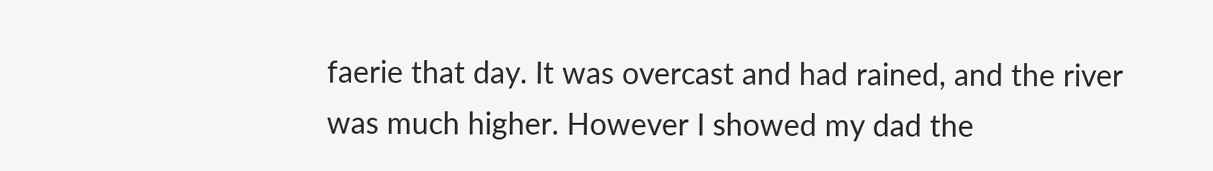faerie that day. It was overcast and had rained, and the river was much higher. However I showed my dad the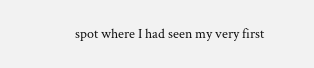spot where I had seen my very first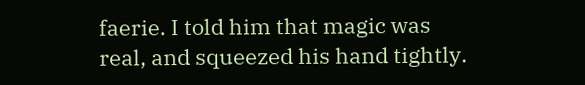faerie. I told him that magic was real, and squeezed his hand tightly.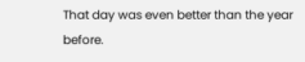That day was even better than the year before.